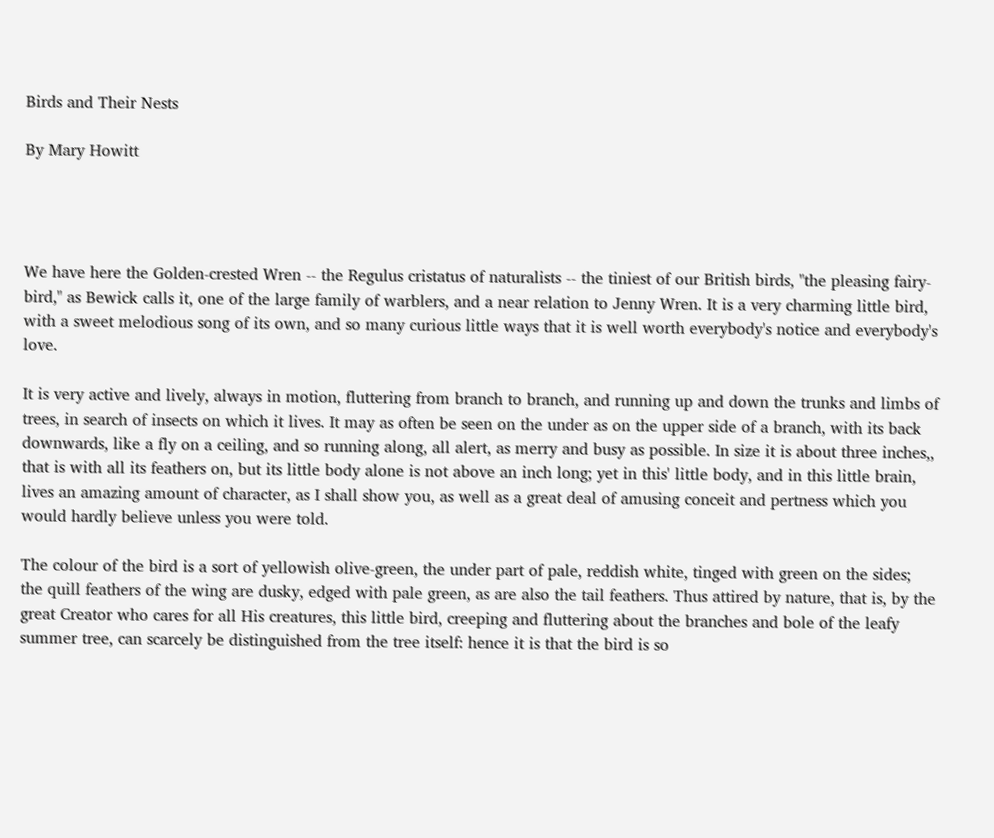Birds and Their Nests

By Mary Howitt




We have here the Golden-crested Wren -- the Regulus cristatus of naturalists -- the tiniest of our British birds, "the pleasing fairy-bird," as Bewick calls it, one of the large family of warblers, and a near relation to Jenny Wren. It is a very charming little bird, with a sweet melodious song of its own, and so many curious little ways that it is well worth everybody's notice and everybody's love.

It is very active and lively, always in motion, fluttering from branch to branch, and running up and down the trunks and limbs of trees, in search of insects on which it lives. It may as often be seen on the under as on the upper side of a branch, with its back downwards, like a fly on a ceiling, and so running along, all alert, as merry and busy as possible. In size it is about three inches,, that is with all its feathers on, but its little body alone is not above an inch long; yet in this' little body, and in this little brain, lives an amazing amount of character, as I shall show you, as well as a great deal of amusing conceit and pertness which you would hardly believe unless you were told.

The colour of the bird is a sort of yellowish olive-green, the under part of pale, reddish white, tinged with green on the sides; the quill feathers of the wing are dusky, edged with pale green, as are also the tail feathers. Thus attired by nature, that is, by the great Creator who cares for all His creatures, this little bird, creeping and fluttering about the branches and bole of the leafy summer tree, can scarcely be distinguished from the tree itself: hence it is that the bird is so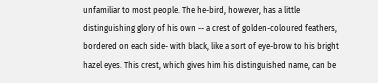unfamiliar to most people. The he-bird, however, has a little distinguishing glory of his own -- a crest of golden-coloured feathers, bordered on each side- with black, like a sort of eye-brow to his bright hazel eyes. This crest, which gives him his distinguished name, can be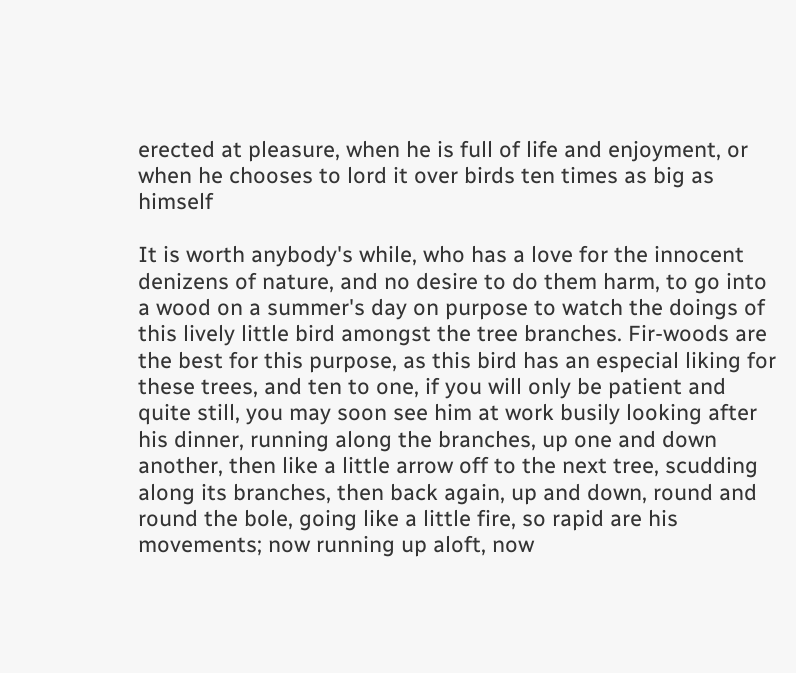erected at pleasure, when he is full of life and enjoyment, or when he chooses to lord it over birds ten times as big as himself

It is worth anybody's while, who has a love for the innocent denizens of nature, and no desire to do them harm, to go into a wood on a summer's day on purpose to watch the doings of this lively little bird amongst the tree branches. Fir-woods are the best for this purpose, as this bird has an especial liking for these trees, and ten to one, if you will only be patient and quite still, you may soon see him at work busily looking after his dinner, running along the branches, up one and down another, then like a little arrow off to the next tree, scudding along its branches, then back again, up and down, round and round the bole, going like a little fire, so rapid are his movements; now running up aloft, now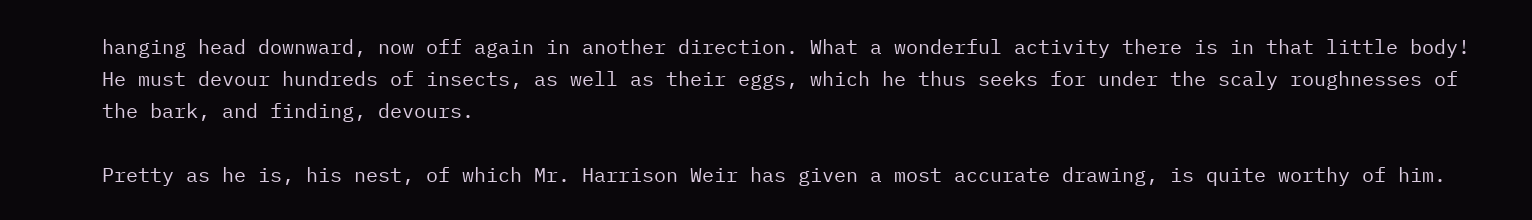hanging head downward, now off again in another direction. What a wonderful activity there is in that little body! He must devour hundreds of insects, as well as their eggs, which he thus seeks for under the scaly roughnesses of the bark, and finding, devours.

Pretty as he is, his nest, of which Mr. Harrison Weir has given a most accurate drawing, is quite worthy of him.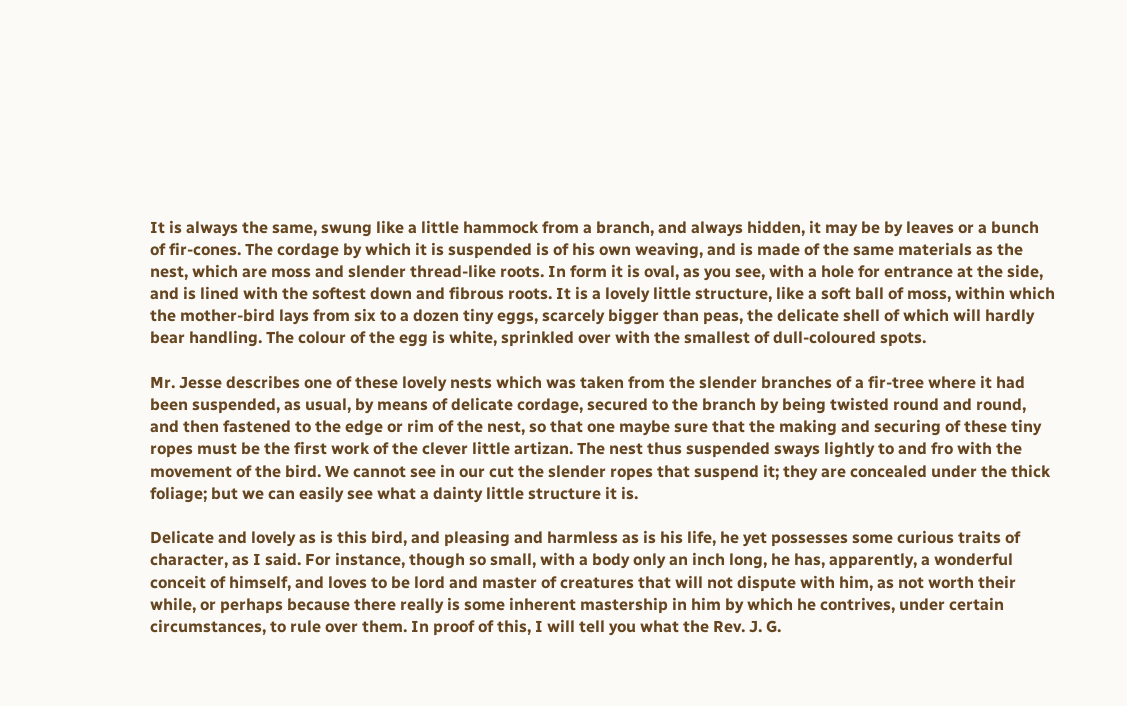It is always the same, swung like a little hammock from a branch, and always hidden, it may be by leaves or a bunch of fir-cones. The cordage by which it is suspended is of his own weaving, and is made of the same materials as the nest, which are moss and slender thread-like roots. In form it is oval, as you see, with a hole for entrance at the side, and is lined with the softest down and fibrous roots. It is a lovely little structure, like a soft ball of moss, within which the mother-bird lays from six to a dozen tiny eggs, scarcely bigger than peas, the delicate shell of which will hardly bear handling. The colour of the egg is white, sprinkled over with the smallest of dull-coloured spots.

Mr. Jesse describes one of these lovely nests which was taken from the slender branches of a fir-tree where it had been suspended, as usual, by means of delicate cordage, secured to the branch by being twisted round and round, and then fastened to the edge or rim of the nest, so that one maybe sure that the making and securing of these tiny ropes must be the first work of the clever little artizan. The nest thus suspended sways lightly to and fro with the movement of the bird. We cannot see in our cut the slender ropes that suspend it; they are concealed under the thick foliage; but we can easily see what a dainty little structure it is.

Delicate and lovely as is this bird, and pleasing and harmless as is his life, he yet possesses some curious traits of character, as I said. For instance, though so small, with a body only an inch long, he has, apparently, a wonderful conceit of himself, and loves to be lord and master of creatures that will not dispute with him, as not worth their while, or perhaps because there really is some inherent mastership in him by which he contrives, under certain circumstances, to rule over them. In proof of this, I will tell you what the Rev. J. G.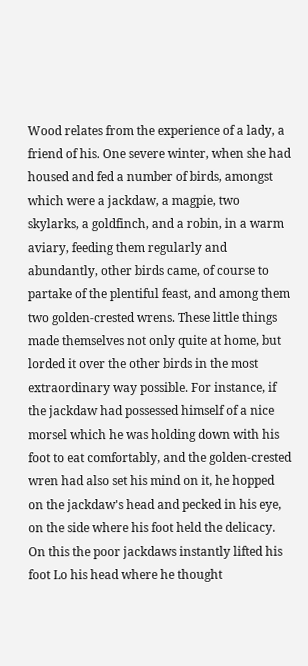Wood relates from the experience of a lady, a friend of his. One severe winter, when she had housed and fed a number of birds, amongst which were a jackdaw, a magpie, two skylarks, a goldfinch, and a robin, in a warm aviary, feeding them regularly and abundantly, other birds came, of course to partake of the plentiful feast, and among them two golden-crested wrens. These little things made themselves not only quite at home, but lorded it over the other birds in the most extraordinary way possible. For instance, if the jackdaw had possessed himself of a nice morsel which he was holding down with his foot to eat comfortably, and the golden-crested wren had also set his mind on it, he hopped on the jackdaw's head and pecked in his eye, on the side where his foot held the delicacy. On this the poor jackdaws instantly lifted his foot Lo his head where he thought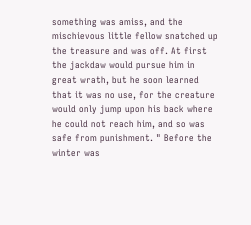something was amiss, and the mischievous little fellow snatched up the treasure and was off. At first the jackdaw would pursue him in great wrath, but he soon learned that it was no use, for the creature would only jump upon his back where he could not reach him, and so was safe from punishment. " Before the winter was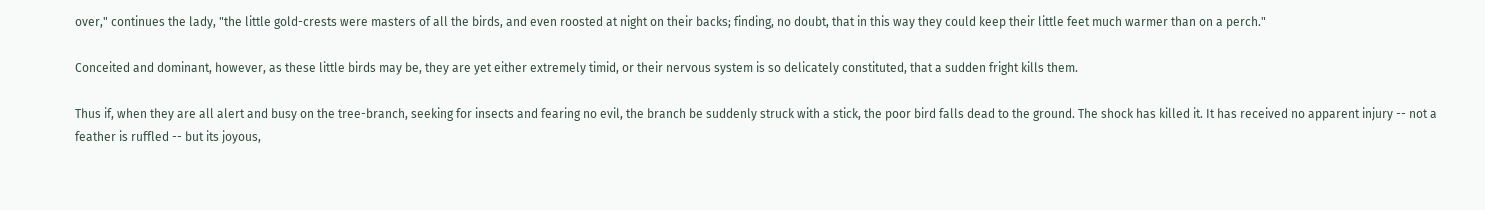over," continues the lady, "the little gold-crests were masters of all the birds, and even roosted at night on their backs; finding, no doubt, that in this way they could keep their little feet much warmer than on a perch."

Conceited and dominant, however, as these little birds may be, they are yet either extremely timid, or their nervous system is so delicately constituted, that a sudden fright kills them.

Thus if, when they are all alert and busy on the tree-branch, seeking for insects and fearing no evil, the branch be suddenly struck with a stick, the poor bird falls dead to the ground. The shock has killed it. It has received no apparent injury -- not a feather is ruffled -- but its joyous,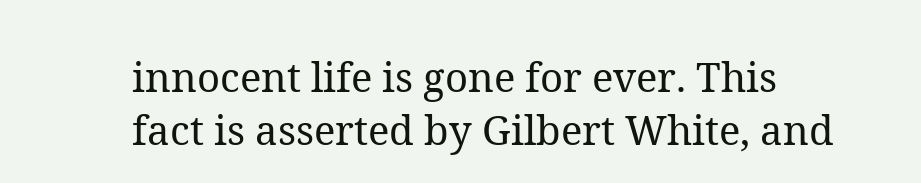innocent life is gone for ever. This fact is asserted by Gilbert White, and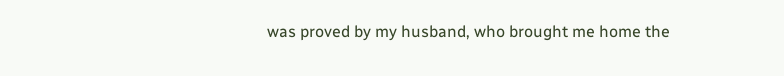was proved by my husband, who brought me home the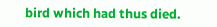bird which had thus died.